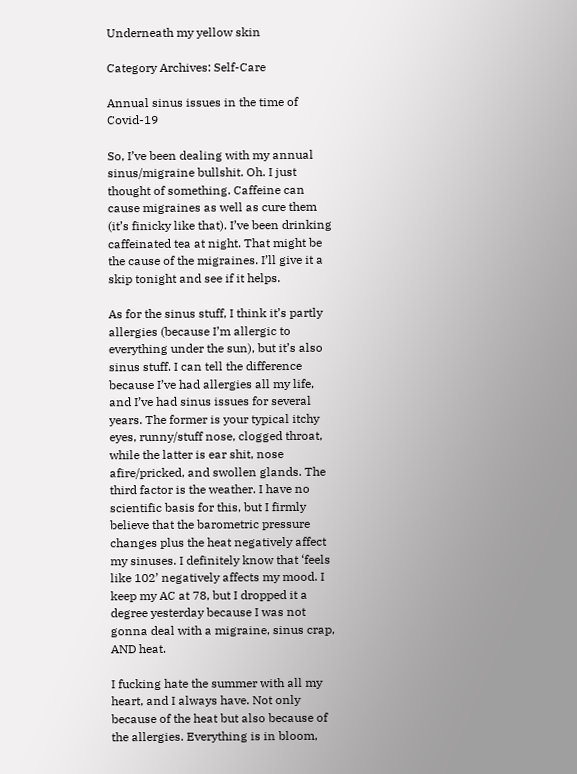Underneath my yellow skin

Category Archives: Self-Care

Annual sinus issues in the time of Covid-19

So, I’ve been dealing with my annual sinus/migraine bullshit. Oh. I just thought of something. Caffeine can cause migraines as well as cure them (it’s finicky like that). I’ve been drinking caffeinated tea at night. That might be the cause of the migraines. I’ll give it a skip tonight and see if it helps.

As for the sinus stuff, I think it’s partly allergies (because I’m allergic to everything under the sun), but it’s also sinus stuff. I can tell the difference because I’ve had allergies all my life, and I’ve had sinus issues for several years. The former is your typical itchy eyes, runny/stuff nose, clogged throat, while the latter is ear shit, nose afire/pricked, and swollen glands. The third factor is the weather. I have no scientific basis for this, but I firmly believe that the barometric pressure changes plus the heat negatively affect my sinuses. I definitely know that ‘feels like 102’ negatively affects my mood. I keep my AC at 78, but I dropped it a degree yesterday because I was not gonna deal with a migraine, sinus crap, AND heat.

I fucking hate the summer with all my heart, and I always have. Not only because of the heat but also because of the allergies. Everything is in bloom,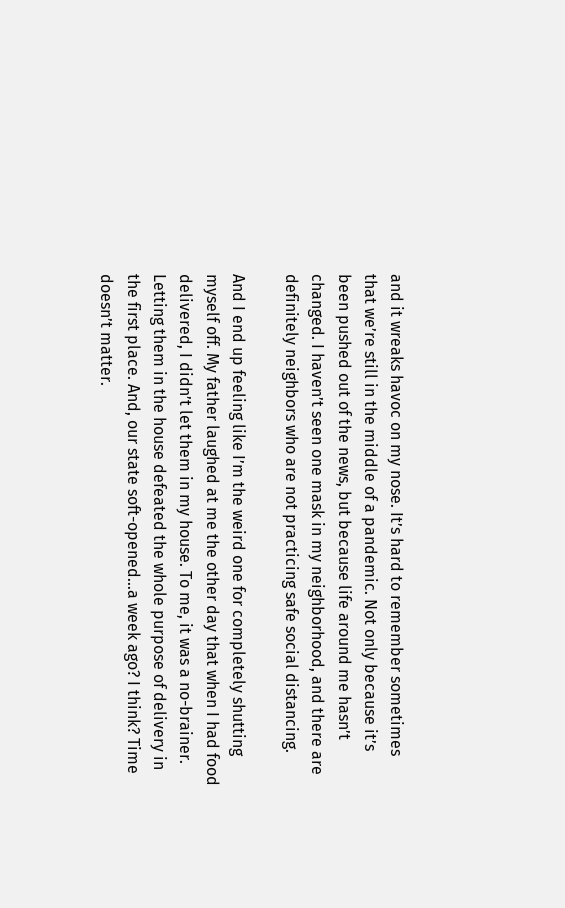and it wreaks havoc on my nose. It’s hard to remember sometimes that we’re still in the middle of a pandemic. Not only because it’s been pushed out of the news, but because life around me hasn’t changed. I haven’t seen one mask in my neighborhood, and there are definitely neighbors who are not practicing safe social distancing.

And I end up feeling like I’m the weird one for completely shutting myself off. My father laughed at me the other day that when I had food delivered, I didn’t let them in my house. To me, it was a no-brainer. Letting them in the house defeated the whole purpose of delivery in the first place. And, our state soft-opened…a week ago? I think? Time doesn’t matter.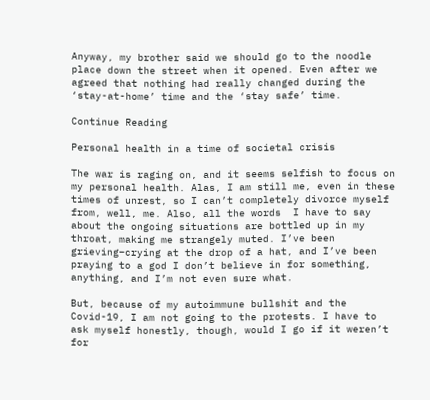Anyway, my brother said we should go to the noodle place down the street when it opened. Even after we agreed that nothing had really changed during the ‘stay-at-home’ time and the ‘stay safe’ time.

Continue Reading

Personal health in a time of societal crisis

The war is raging on, and it seems selfish to focus on my personal health. Alas, I am still me, even in these times of unrest, so I can’t completely divorce myself from, well, me. Also, all the words  I have to say about the ongoing situations are bottled up in my throat, making me strangely muted. I’ve been grieving–crying at the drop of a hat, and I’ve been praying to a god I don’t believe in for something, anything, and I’m not even sure what.

But, because of my autoimmune bullshit and the Covid-19, I am not going to the protests. I have to ask myself honestly, though, would I go if it weren’t for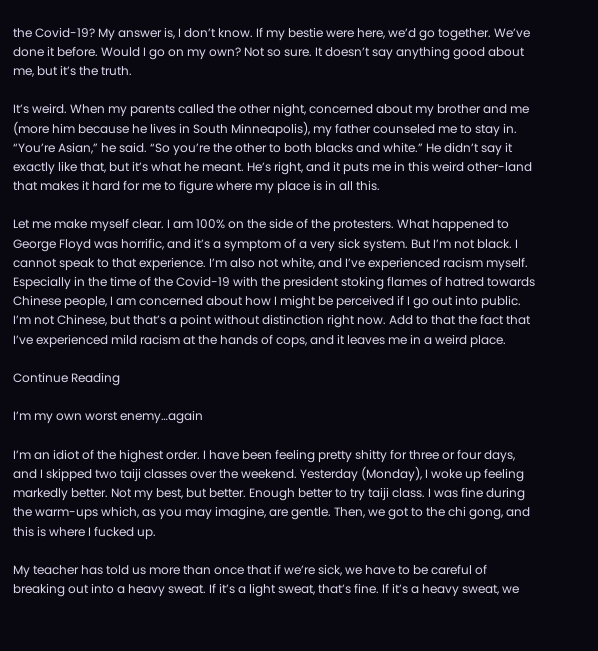the Covid-19? My answer is, I don’t know. If my bestie were here, we’d go together. We’ve done it before. Would I go on my own? Not so sure. It doesn’t say anything good about me, but it’s the truth.

It’s weird. When my parents called the other night, concerned about my brother and me (more him because he lives in South Minneapolis), my father counseled me to stay in. “You’re Asian,” he said. “So you’re the other to both blacks and white.” He didn’t say it exactly like that, but it’s what he meant. He’s right, and it puts me in this weird other-land that makes it hard for me to figure where my place is in all this.

Let me make myself clear. I am 100% on the side of the protesters. What happened to George Floyd was horrific, and it’s a symptom of a very sick system. But I’m not black. I cannot speak to that experience. I’m also not white, and I’ve experienced racism myself. Especially in the time of the Covid-19 with the president stoking flames of hatred towards Chinese people, I am concerned about how I might be perceived if I go out into public. I’m not Chinese, but that’s a point without distinction right now. Add to that the fact that I’ve experienced mild racism at the hands of cops, and it leaves me in a weird place.

Continue Reading

I’m my own worst enemy…again

I’m an idiot of the highest order. I have been feeling pretty shitty for three or four days, and I skipped two taiji classes over the weekend. Yesterday (Monday), I woke up feeling markedly better. Not my best, but better. Enough better to try taiji class. I was fine during the warm-ups which, as you may imagine, are gentle. Then, we got to the chi gong, and this is where I fucked up.

My teacher has told us more than once that if we’re sick, we have to be careful of breaking out into a heavy sweat. If it’s a light sweat, that’s fine. If it’s a heavy sweat, we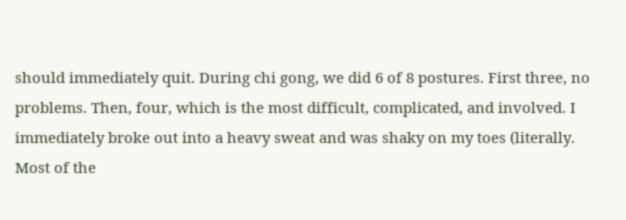should immediately quit. During chi gong, we did 6 of 8 postures. First three, no problems. Then, four, which is the most difficult, complicated, and involved. I immediately broke out into a heavy sweat and was shaky on my toes (literally. Most of the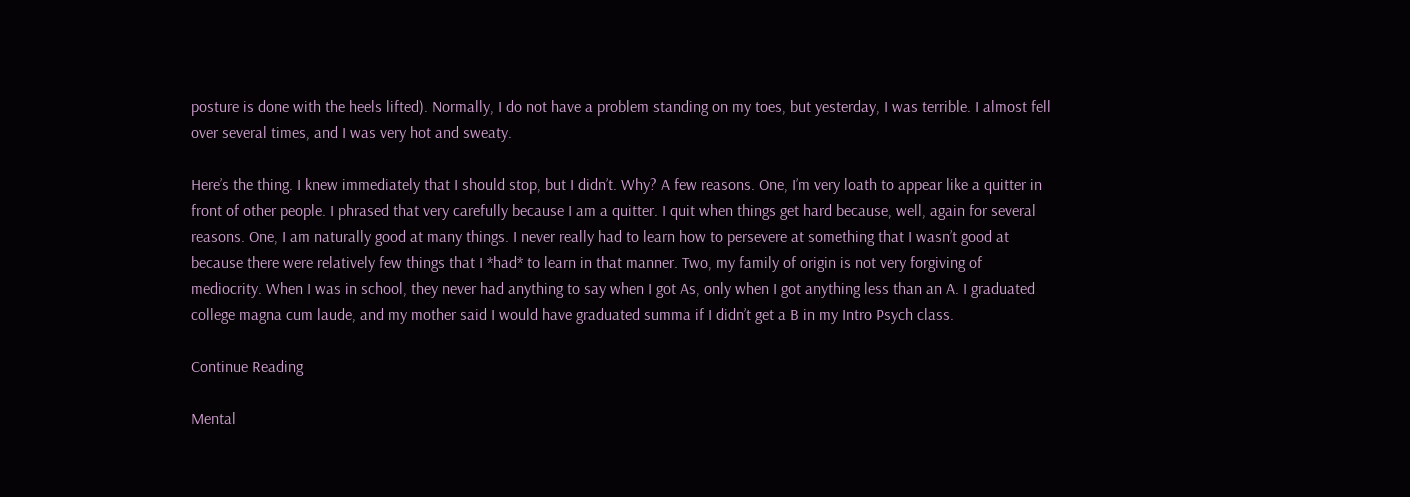posture is done with the heels lifted). Normally, I do not have a problem standing on my toes, but yesterday, I was terrible. I almost fell over several times, and I was very hot and sweaty.

Here’s the thing. I knew immediately that I should stop, but I didn’t. Why? A few reasons. One, I’m very loath to appear like a quitter in front of other people. I phrased that very carefully because I am a quitter. I quit when things get hard because, well, again for several reasons. One, I am naturally good at many things. I never really had to learn how to persevere at something that I wasn’t good at because there were relatively few things that I *had* to learn in that manner. Two, my family of origin is not very forgiving of mediocrity. When I was in school, they never had anything to say when I got As, only when I got anything less than an A. I graduated college magna cum laude, and my mother said I would have graduated summa if I didn’t get a B in my Intro Psych class.

Continue Reading

Mental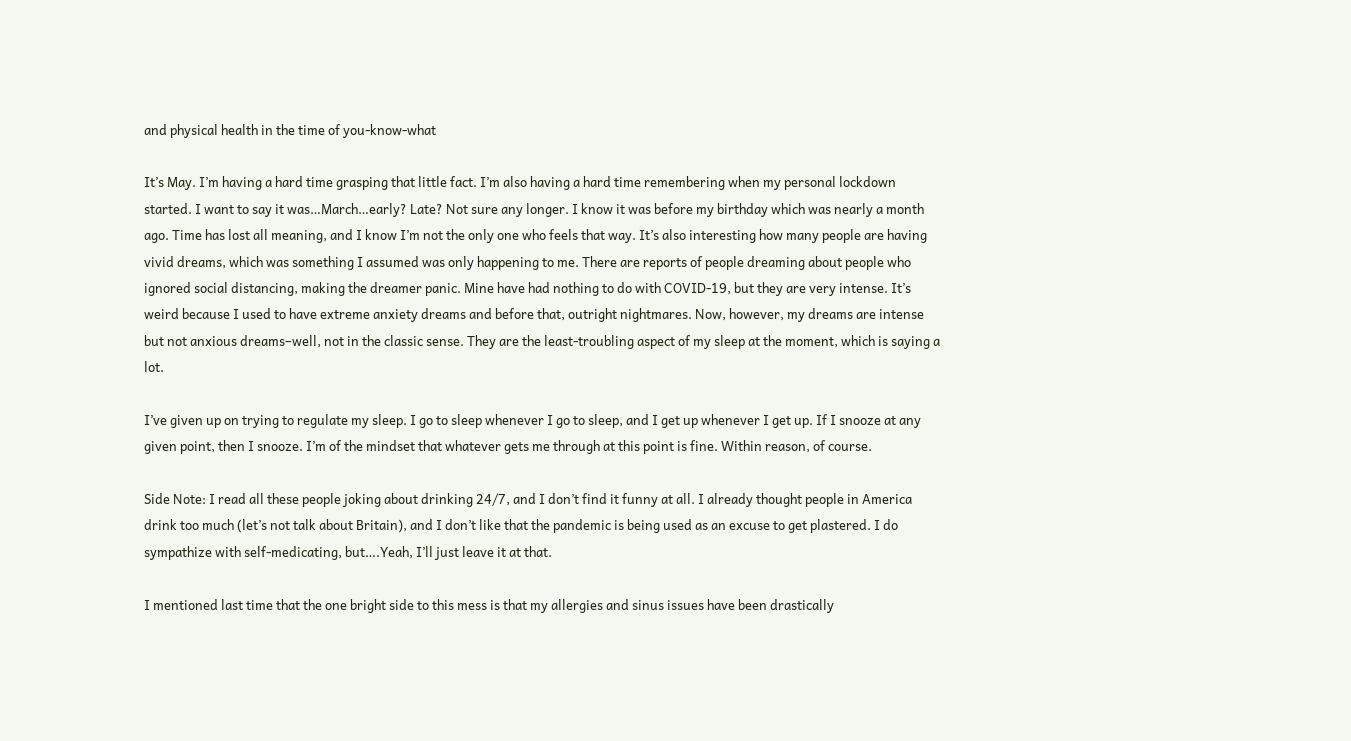and physical health in the time of you-know-what

It’s May. I’m having a hard time grasping that little fact. I’m also having a hard time remembering when my personal lockdown started. I want to say it was…March…early? Late? Not sure any longer. I know it was before my birthday which was nearly a month ago. Time has lost all meaning, and I know I’m not the only one who feels that way. It’s also interesting how many people are having vivid dreams, which was something I assumed was only happening to me. There are reports of people dreaming about people who ignored social distancing, making the dreamer panic. Mine have had nothing to do with COVID-19, but they are very intense. It’s weird because I used to have extreme anxiety dreams and before that, outright nightmares. Now, however, my dreams are intense but not anxious dreams–well, not in the classic sense. They are the least-troubling aspect of my sleep at the moment, which is saying a lot.

I’ve given up on trying to regulate my sleep. I go to sleep whenever I go to sleep, and I get up whenever I get up. If I snooze at any given point, then I snooze. I’m of the mindset that whatever gets me through at this point is fine. Within reason, of course.

Side Note: I read all these people joking about drinking 24/7, and I don’t find it funny at all. I already thought people in America drink too much (let’s not talk about Britain), and I don’t like that the pandemic is being used as an excuse to get plastered. I do sympathize with self-medicating, but….Yeah, I’ll just leave it at that.

I mentioned last time that the one bright side to this mess is that my allergies and sinus issues have been drastically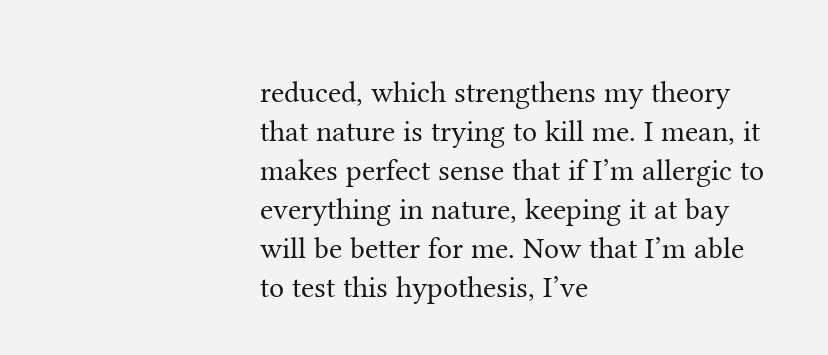reduced, which strengthens my theory that nature is trying to kill me. I mean, it makes perfect sense that if I’m allergic to everything in nature, keeping it at bay will be better for me. Now that I’m able to test this hypothesis, I’ve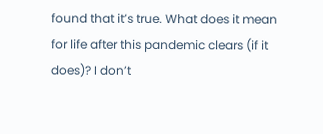found that it’s true. What does it mean for life after this pandemic clears (if it does)? I don’t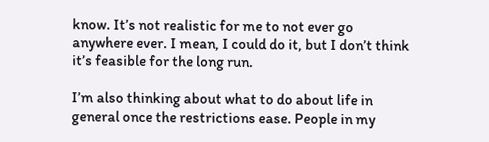know. It’s not realistic for me to not ever go anywhere ever. I mean, I could do it, but I don’t think it’s feasible for the long run.

I’m also thinking about what to do about life in general once the restrictions ease. People in my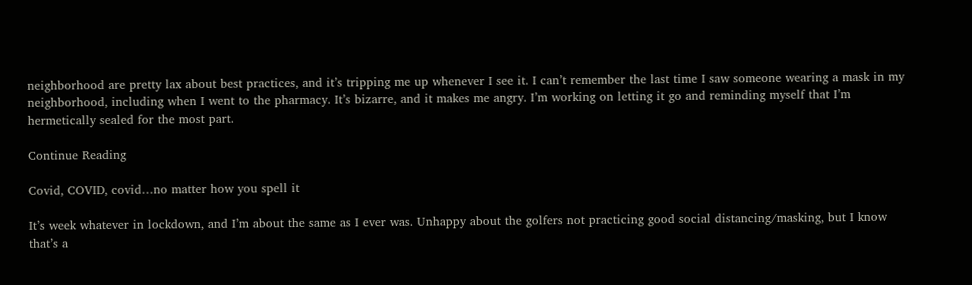neighborhood are pretty lax about best practices, and it’s tripping me up whenever I see it. I can’t remember the last time I saw someone wearing a mask in my neighborhood, including when I went to the pharmacy. It’s bizarre, and it makes me angry. I’m working on letting it go and reminding myself that I’m hermetically sealed for the most part.

Continue Reading

Covid, COVID, covid…no matter how you spell it

It’s week whatever in lockdown, and I’m about the same as I ever was. Unhappy about the golfers not practicing good social distancing/masking, but I know that’s a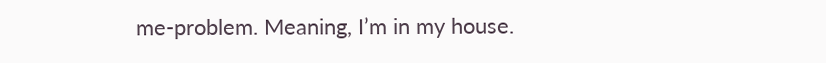me-problem. Meaning, I’m in my house.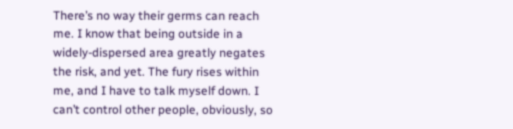There’s no way their germs can reach me. I know that being outside in a widely-dispersed area greatly negates the risk, and yet. The fury rises within me, and I have to talk myself down. I can’t control other people, obviously, so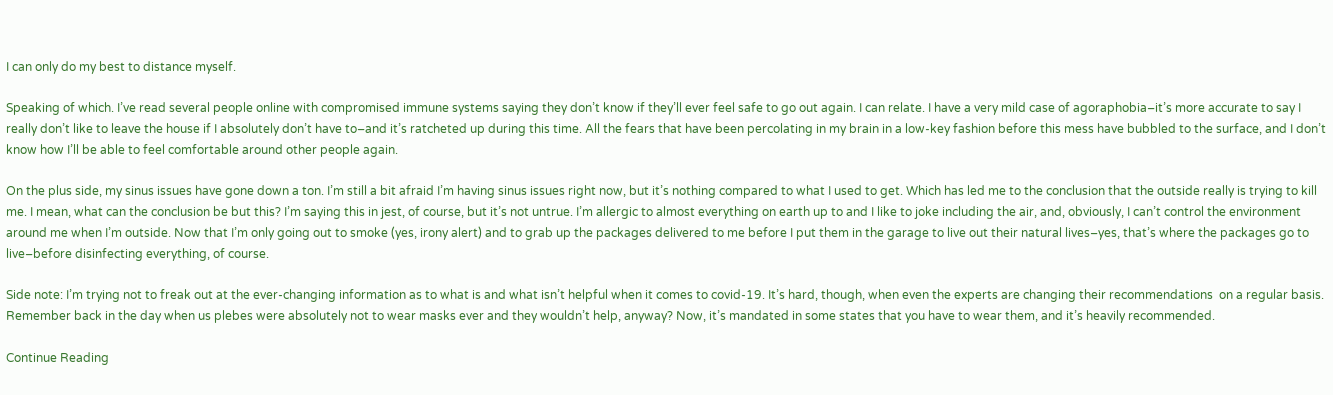I can only do my best to distance myself.

Speaking of which. I’ve read several people online with compromised immune systems saying they don’t know if they’ll ever feel safe to go out again. I can relate. I have a very mild case of agoraphobia–it’s more accurate to say I really don’t like to leave the house if I absolutely don’t have to–and it’s ratcheted up during this time. All the fears that have been percolating in my brain in a low-key fashion before this mess have bubbled to the surface, and I don’t know how I’ll be able to feel comfortable around other people again.

On the plus side, my sinus issues have gone down a ton. I’m still a bit afraid I’m having sinus issues right now, but it’s nothing compared to what I used to get. Which has led me to the conclusion that the outside really is trying to kill me. I mean, what can the conclusion be but this? I’m saying this in jest, of course, but it’s not untrue. I’m allergic to almost everything on earth up to and I like to joke including the air, and, obviously, I can’t control the environment around me when I’m outside. Now that I’m only going out to smoke (yes, irony alert) and to grab up the packages delivered to me before I put them in the garage to live out their natural lives–yes, that’s where the packages go to live–before disinfecting everything, of course.

Side note: I’m trying not to freak out at the ever-changing information as to what is and what isn’t helpful when it comes to covid-19. It’s hard, though, when even the experts are changing their recommendations  on a regular basis. Remember back in the day when us plebes were absolutely not to wear masks ever and they wouldn’t help, anyway? Now, it’s mandated in some states that you have to wear them, and it’s heavily recommended.

Continue Reading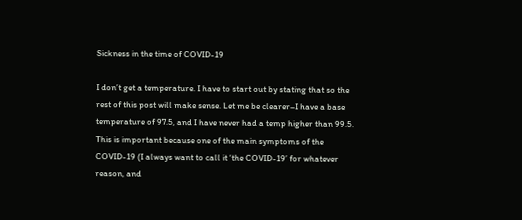Sickness in the time of COVID-19

I don’t get a temperature. I have to start out by stating that so the rest of this post will make sense. Let me be clearer–I have a base temperature of 97.5, and I have never had a temp higher than 99.5. This is important because one of the main symptoms of the COVID-19 (I always want to call it ‘the COVID-19’ for whatever reason, and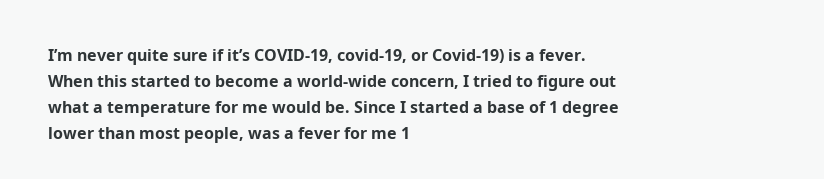I’m never quite sure if it’s COVID-19, covid-19, or Covid-19) is a fever. When this started to become a world-wide concern, I tried to figure out what a temperature for me would be. Since I started a base of 1 degree lower than most people, was a fever for me 1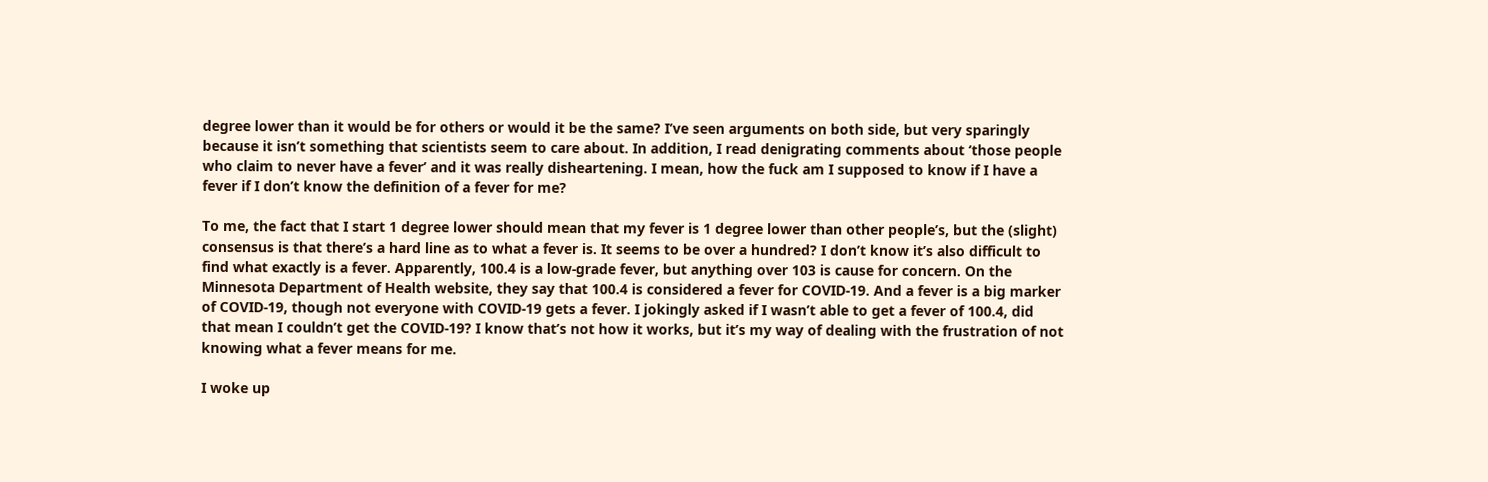degree lower than it would be for others or would it be the same? I’ve seen arguments on both side, but very sparingly because it isn’t something that scientists seem to care about. In addition, I read denigrating comments about ‘those people who claim to never have a fever’ and it was really disheartening. I mean, how the fuck am I supposed to know if I have a fever if I don’t know the definition of a fever for me?

To me, the fact that I start 1 degree lower should mean that my fever is 1 degree lower than other people’s, but the (slight) consensus is that there’s a hard line as to what a fever is. It seems to be over a hundred? I don’t know it’s also difficult to find what exactly is a fever. Apparently, 100.4 is a low-grade fever, but anything over 103 is cause for concern. On the Minnesota Department of Health website, they say that 100.4 is considered a fever for COVID-19. And a fever is a big marker of COVID-19, though not everyone with COVID-19 gets a fever. I jokingly asked if I wasn’t able to get a fever of 100.4, did that mean I couldn’t get the COVID-19? I know that’s not how it works, but it’s my way of dealing with the frustration of not knowing what a fever means for me.

I woke up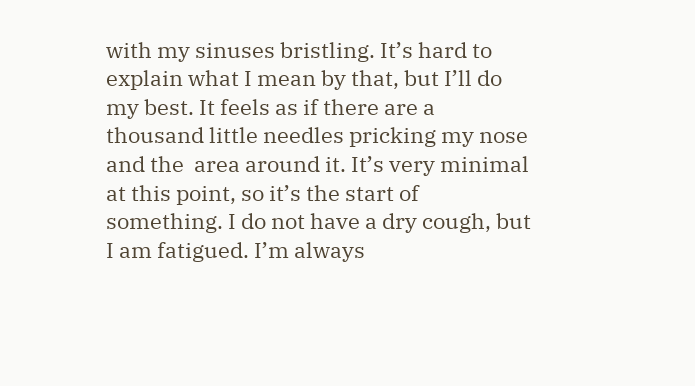with my sinuses bristling. It’s hard to explain what I mean by that, but I’ll do my best. It feels as if there are a thousand little needles pricking my nose and the  area around it. It’s very minimal at this point, so it’s the start of something. I do not have a dry cough, but I am fatigued. I’m always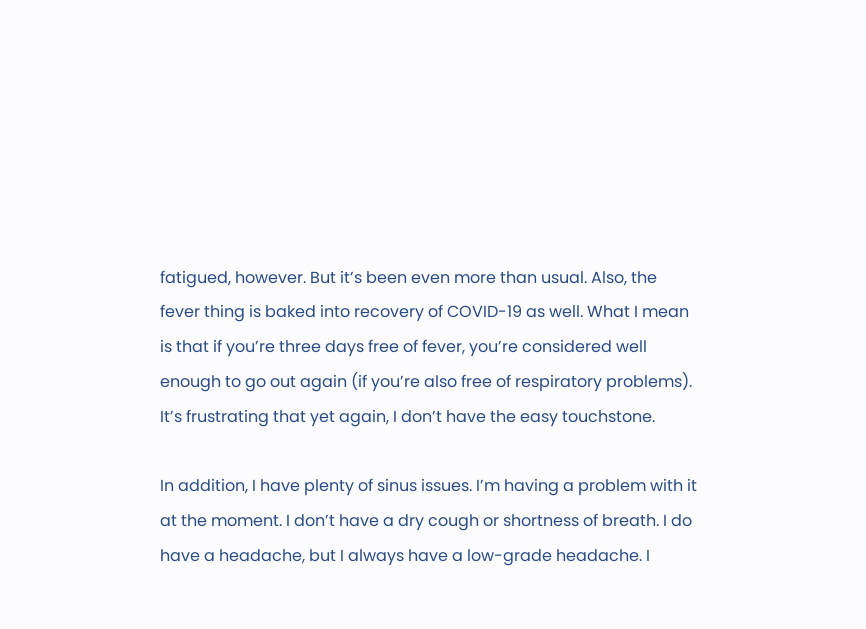fatigued, however. But it’s been even more than usual. Also, the fever thing is baked into recovery of COVID-19 as well. What I mean is that if you’re three days free of fever, you’re considered well enough to go out again (if you’re also free of respiratory problems). It’s frustrating that yet again, I don’t have the easy touchstone.

In addition, I have plenty of sinus issues. I’m having a problem with it at the moment. I don’t have a dry cough or shortness of breath. I do have a headache, but I always have a low-grade headache. I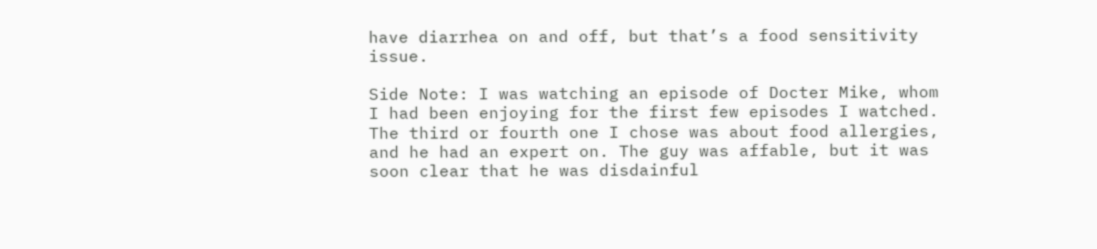have diarrhea on and off, but that’s a food sensitivity issue.

Side Note: I was watching an episode of Docter Mike, whom I had been enjoying for the first few episodes I watched. The third or fourth one I chose was about food allergies, and he had an expert on. The guy was affable, but it was soon clear that he was disdainful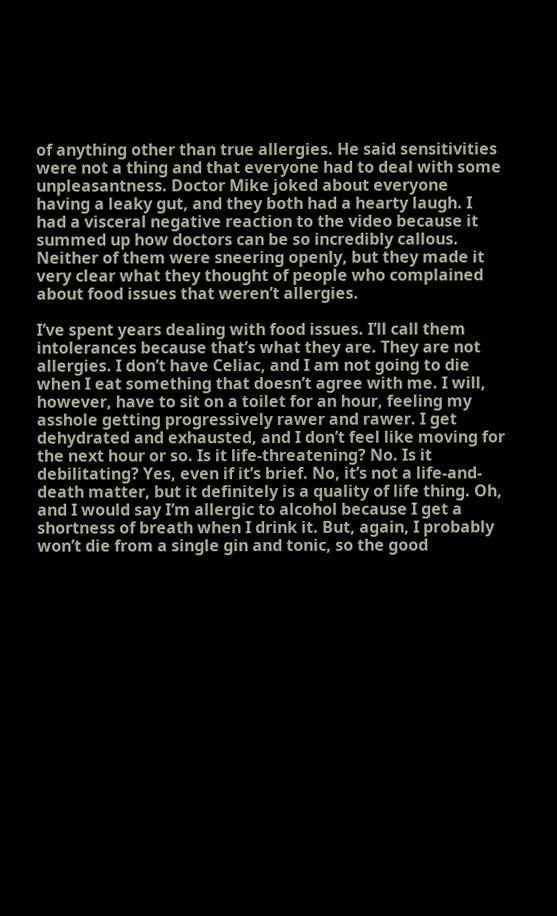of anything other than true allergies. He said sensitivities were not a thing and that everyone had to deal with some unpleasantness. Doctor Mike joked about everyone having a leaky gut, and they both had a hearty laugh. I had a visceral negative reaction to the video because it summed up how doctors can be so incredibly callous. Neither of them were sneering openly, but they made it very clear what they thought of people who complained about food issues that weren’t allergies.

I’ve spent years dealing with food issues. I’ll call them intolerances because that’s what they are. They are not allergies. I don’t have Celiac, and I am not going to die when I eat something that doesn’t agree with me. I will, however, have to sit on a toilet for an hour, feeling my asshole getting progressively rawer and rawer. I get dehydrated and exhausted, and I don’t feel like moving for the next hour or so. Is it life-threatening? No. Is it debilitating? Yes, even if it’s brief. No, it’s not a life-and-death matter, but it definitely is a quality of life thing. Oh, and I would say I’m allergic to alcohol because I get a shortness of breath when I drink it. But, again, I probably won’t die from a single gin and tonic, so the good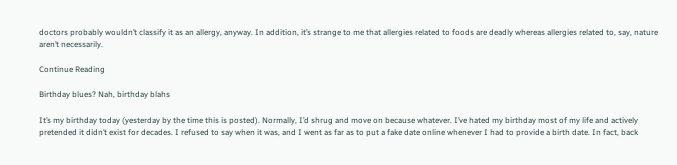doctors probably wouldn’t classify it as an allergy, anyway. In addition, it’s strange to me that allergies related to foods are deadly whereas allergies related to, say, nature aren’t necessarily.

Continue Reading

Birthday blues? Nah, birthday blahs

It’s my birthday today (yesterday by the time this is posted). Normally, I’d shrug and move on because whatever. I’ve hated my birthday most of my life and actively pretended it didn’t exist for decades. I refused to say when it was, and I went as far as to put a fake date online whenever I had to provide a birth date. In fact, back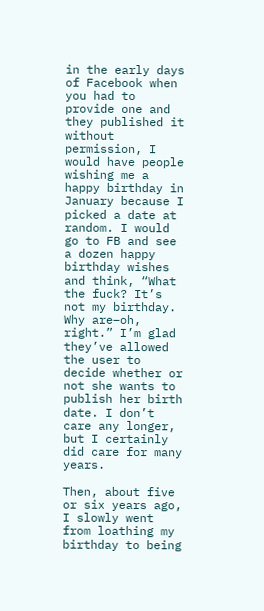in the early days of Facebook when you had to provide one and they published it without permission, I would have people wishing me a happy birthday in January because I picked a date at random. I would go to FB and see a dozen happy birthday wishes and think, “What the fuck? It’s not my birthday. Why are–oh, right.” I’m glad they’ve allowed the user to decide whether or not she wants to publish her birth date. I don’t care any longer, but I certainly did care for many years.

Then, about five or six years ago, I slowly went from loathing my birthday to being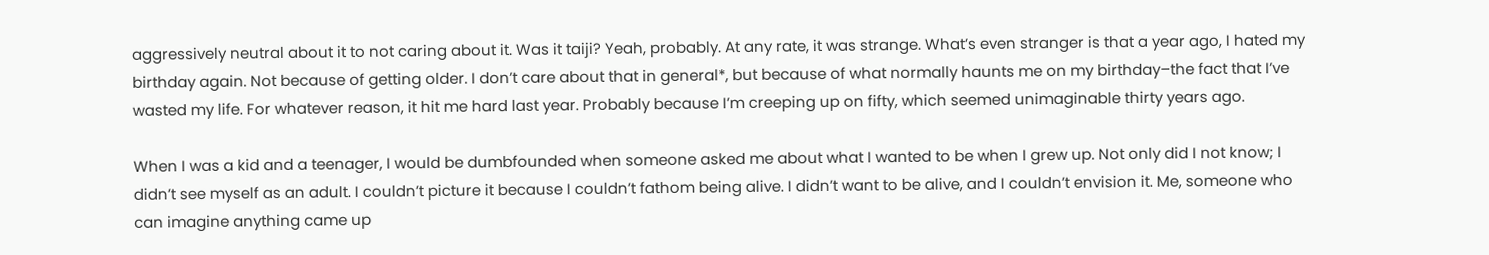aggressively neutral about it to not caring about it. Was it taiji? Yeah, probably. At any rate, it was strange. What’s even stranger is that a year ago, I hated my birthday again. Not because of getting older. I don’t care about that in general*, but because of what normally haunts me on my birthday–the fact that I’ve wasted my life. For whatever reason, it hit me hard last year. Probably because I’m creeping up on fifty, which seemed unimaginable thirty years ago.

When I was a kid and a teenager, I would be dumbfounded when someone asked me about what I wanted to be when I grew up. Not only did I not know; I didn’t see myself as an adult. I couldn’t picture it because I couldn’t fathom being alive. I didn’t want to be alive, and I couldn’t envision it. Me, someone who can imagine anything came up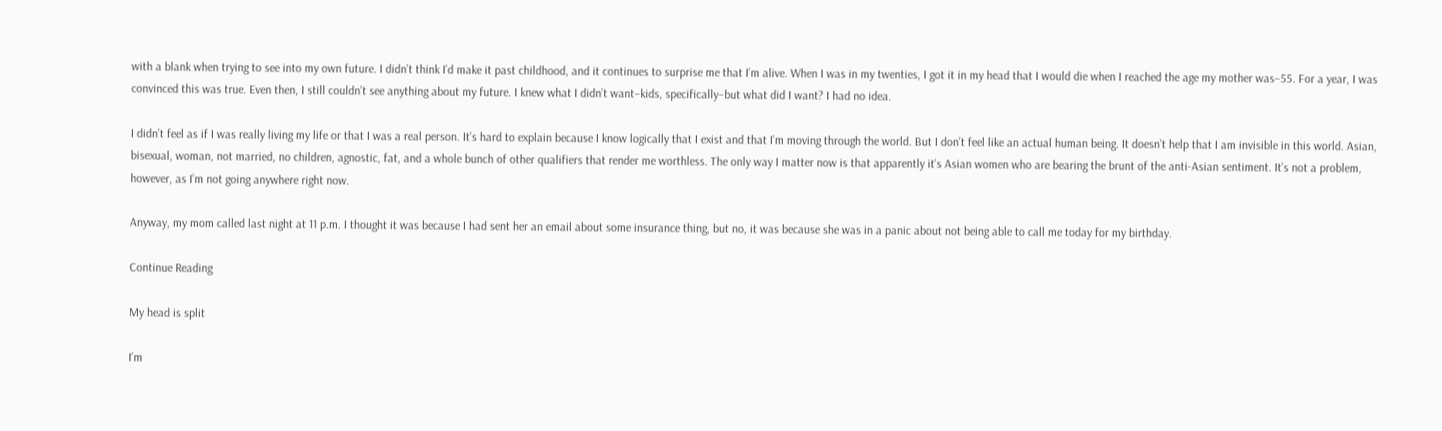with a blank when trying to see into my own future. I didn’t think I’d make it past childhood, and it continues to surprise me that I’m alive. When I was in my twenties, I got it in my head that I would die when I reached the age my mother was–55. For a year, I was convinced this was true. Even then, I still couldn’t see anything about my future. I knew what I didn’t want–kids, specifically–but what did I want? I had no idea.

I didn’t feel as if I was really living my life or that I was a real person. It’s hard to explain because I know logically that I exist and that I’m moving through the world. But I don’t feel like an actual human being. It doesn’t help that I am invisible in this world. Asian, bisexual, woman, not married, no children, agnostic, fat, and a whole bunch of other qualifiers that render me worthless. The only way I matter now is that apparently it’s Asian women who are bearing the brunt of the anti-Asian sentiment. It’s not a problem, however, as I’m not going anywhere right now.

Anyway, my mom called last night at 11 p.m. I thought it was because I had sent her an email about some insurance thing, but no, it was because she was in a panic about not being able to call me today for my birthday.

Continue Reading

My head is split

I’m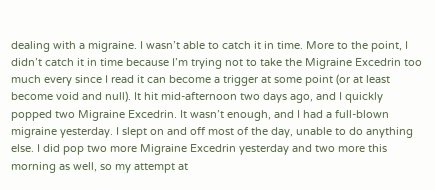dealing with a migraine. I wasn’t able to catch it in time. More to the point, I didn’t catch it in time because I’m trying not to take the Migraine Excedrin too much every since I read it can become a trigger at some point (or at least become void and null). It hit mid-afternoon two days ago, and I quickly popped two Migraine Excedrin. It wasn’t enough, and I had a full-blown migraine yesterday. I slept on and off most of the day, unable to do anything else. I did pop two more Migraine Excedrin yesterday and two more this morning as well, so my attempt at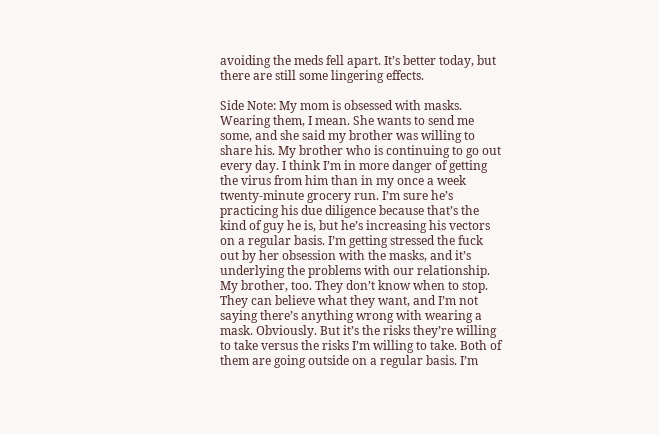avoiding the meds fell apart. It’s better today, but there are still some lingering effects.

Side Note: My mom is obsessed with masks. Wearing them, I mean. She wants to send me some, and she said my brother was willing to share his. My brother who is continuing to go out every day. I think I’m in more danger of getting the virus from him than in my once a week twenty-minute grocery run. I’m sure he’s practicing his due diligence because that’s the kind of guy he is, but he’s increasing his vectors on a regular basis. I’m getting stressed the fuck out by her obsession with the masks, and it’s underlying the problems with our relationship. My brother, too. They don’t know when to stop. They can believe what they want, and I’m not saying there’s anything wrong with wearing a mask. Obviously. But it’s the risks they’re willing to take versus the risks I’m willing to take. Both of them are going outside on a regular basis. I’m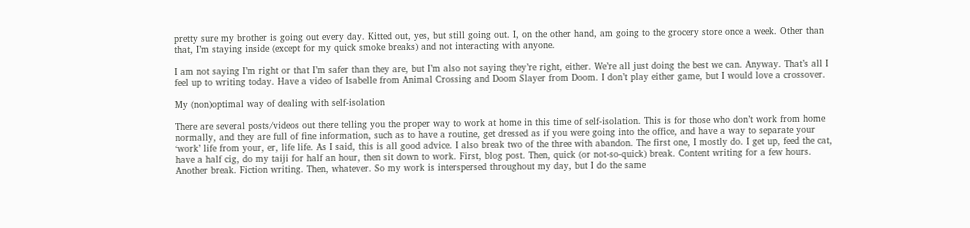pretty sure my brother is going out every day. Kitted out, yes, but still going out. I, on the other hand, am going to the grocery store once a week. Other than that, I’m staying inside (except for my quick smoke breaks) and not interacting with anyone.

I am not saying I’m right or that I’m safer than they are, but I’m also not saying they’re right, either. We’re all just doing the best we can. Anyway. That’s all I feel up to writing today. Have a video of Isabelle from Animal Crossing and Doom Slayer from Doom. I don’t play either game, but I would love a crossover.

My (non)optimal way of dealing with self-isolation

There are several posts/videos out there telling you the proper way to work at home in this time of self-isolation. This is for those who don’t work from home normally, and they are full of fine information, such as to have a routine, get dressed as if you were going into the office, and have a way to separate your ‘work’ life from your, er, life life. As I said, this is all good advice. I also break two of the three with abandon. The first one, I mostly do. I get up, feed the cat, have a half cig, do my taiji for half an hour, then sit down to work. First, blog post. Then, quick (or not-so-quick) break. Content writing for a few hours. Another break. Fiction writing. Then, whatever. So my work is interspersed throughout my day, but I do the same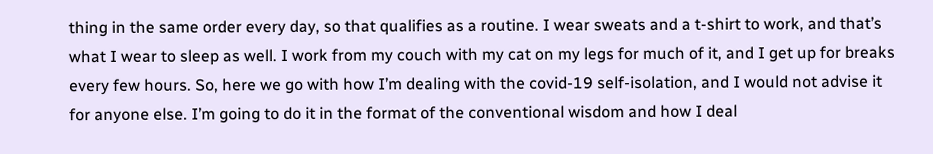thing in the same order every day, so that qualifies as a routine. I wear sweats and a t-shirt to work, and that’s what I wear to sleep as well. I work from my couch with my cat on my legs for much of it, and I get up for breaks every few hours. So, here we go with how I’m dealing with the covid-19 self-isolation, and I would not advise it for anyone else. I’m going to do it in the format of the conventional wisdom and how I deal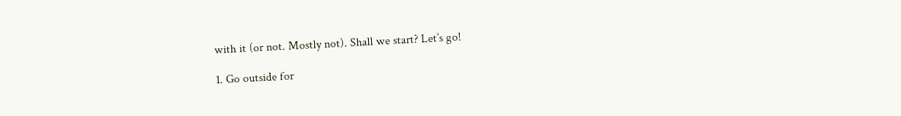with it (or not. Mostly not). Shall we start? Let’s go!

1. Go outside for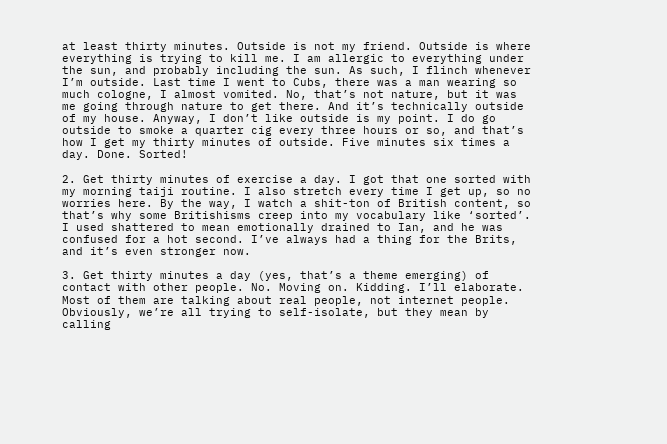at least thirty minutes. Outside is not my friend. Outside is where everything is trying to kill me. I am allergic to everything under the sun, and probably including the sun. As such, I flinch whenever I’m outside. Last time I went to Cubs, there was a man wearing so much cologne, I almost vomited. No, that’s not nature, but it was me going through nature to get there. And it’s technically outside of my house. Anyway, I don’t like outside is my point. I do go outside to smoke a quarter cig every three hours or so, and that’s how I get my thirty minutes of outside. Five minutes six times a day. Done. Sorted!

2. Get thirty minutes of exercise a day. I got that one sorted with my morning taiji routine. I also stretch every time I get up, so no worries here. By the way, I watch a shit-ton of British content, so that’s why some Britishisms creep into my vocabulary like ‘sorted’. I used shattered to mean emotionally drained to Ian, and he was confused for a hot second. I’ve always had a thing for the Brits, and it’s even stronger now.

3. Get thirty minutes a day (yes, that’s a theme emerging) of contact with other people. No. Moving on. Kidding. I’ll elaborate. Most of them are talking about real people, not internet people. Obviously, we’re all trying to self-isolate, but they mean by calling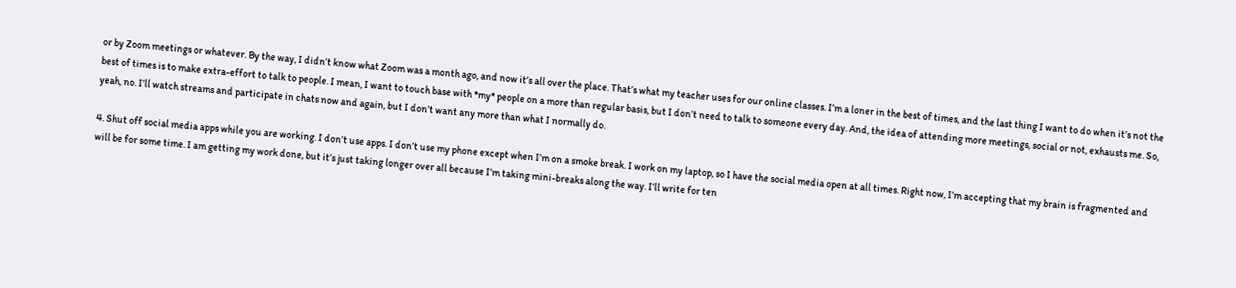or by Zoom meetings or whatever. By the way, I didn’t know what Zoom was a month ago, and now it’s all over the place. That’s what my teacher uses for our online classes. I’m a loner in the best of times, and the last thing I want to do when it’s not the best of times is to make extra-effort to talk to people. I mean, I want to touch base with *my* people on a more than regular basis, but I don’t need to talk to someone every day. And, the idea of attending more meetings, social or not, exhausts me. So, yeah, no. I’ll watch streams and participate in chats now and again, but I don’t want any more than what I normally do.

4. Shut off social media apps while you are working. I don’t use apps. I don’t use my phone except when I’m on a smoke break. I work on my laptop, so I have the social media open at all times. Right now, I’m accepting that my brain is fragmented and will be for some time. I am getting my work done, but it’s just taking longer over all because I’m taking mini-breaks along the way. I’ll write for ten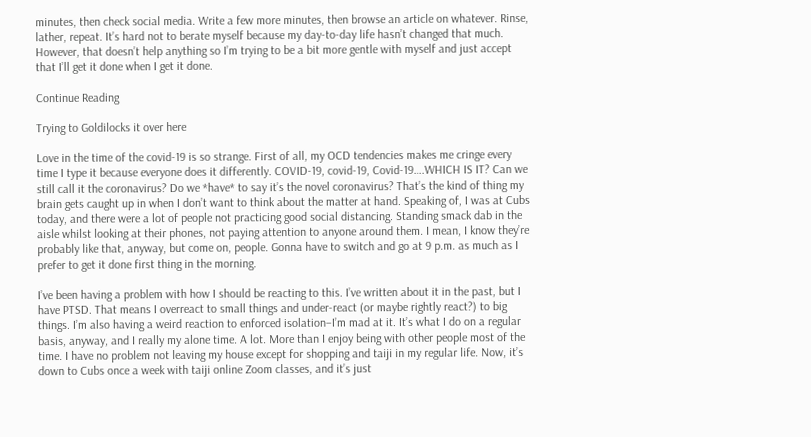minutes, then check social media. Write a few more minutes, then browse an article on whatever. Rinse, lather, repeat. It’s hard not to berate myself because my day-to-day life hasn’t changed that much. However, that doesn’t help anything so I’m trying to be a bit more gentle with myself and just accept that I’ll get it done when I get it done.

Continue Reading

Trying to Goldilocks it over here

Love in the time of the covid-19 is so strange. First of all, my OCD tendencies makes me cringe every time I type it because everyone does it differently. COVID-19, covid-19, Covid-19….WHICH IS IT? Can we still call it the coronavirus? Do we *have* to say it’s the novel coronavirus? That’s the kind of thing my brain gets caught up in when I don’t want to think about the matter at hand. Speaking of, I was at Cubs today, and there were a lot of people not practicing good social distancing. Standing smack dab in the aisle whilst looking at their phones, not paying attention to anyone around them. I mean, I know they’re probably like that, anyway, but come on, people. Gonna have to switch and go at 9 p.m. as much as I  prefer to get it done first thing in the morning.

I’ve been having a problem with how I should be reacting to this. I’ve written about it in the past, but I have PTSD. That means I overreact to small things and under-react (or maybe rightly react?) to big things. I’m also having a weird reaction to enforced isolation–I’m mad at it. It’s what I do on a regular basis, anyway, and I really my alone time. A lot. More than I enjoy being with other people most of the time. I have no problem not leaving my house except for shopping and taiji in my regular life. Now, it’s down to Cubs once a week with taiji online Zoom classes, and it’s just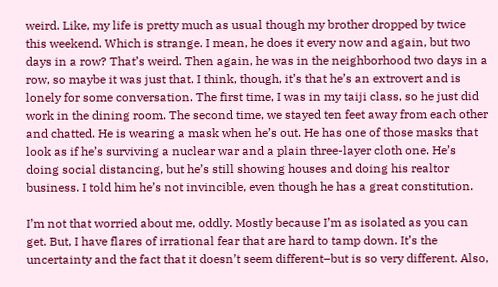weird. Like, my life is pretty much as usual though my brother dropped by twice this weekend. Which is strange. I mean, he does it every now and again, but two days in a row? That’s weird. Then again, he was in the neighborhood two days in a row, so maybe it was just that. I think, though, it’s that he’s an extrovert and is lonely for some conversation. The first time, I was in my taiji class, so he just did work in the dining room. The second time, we stayed ten feet away from each other and chatted. He is wearing a mask when he’s out. He has one of those masks that look as if he’s surviving a nuclear war and a plain three-layer cloth one. He’s doing social distancing, but he’s still showing houses and doing his realtor business. I told him he’s not invincible, even though he has a great constitution.

I’m not that worried about me, oddly. Mostly because I’m as isolated as you can get. But, I have flares of irrational fear that are hard to tamp down. It’s the uncertainty and the fact that it doesn’t seem different–but is so very different. Also,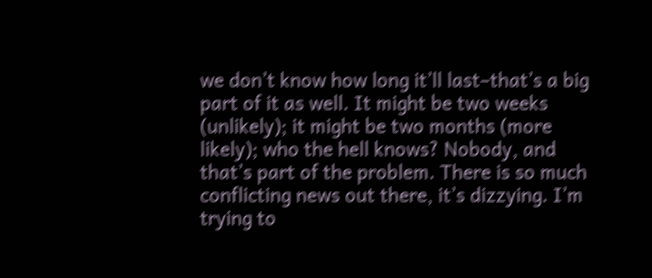we don’t know how long it’ll last–that’s a big part of it as well. It might be two weeks (unlikely); it might be two months (more likely); who the hell knows? Nobody, and that’s part of the problem. There is so much conflicting news out there, it’s dizzying. I’m trying to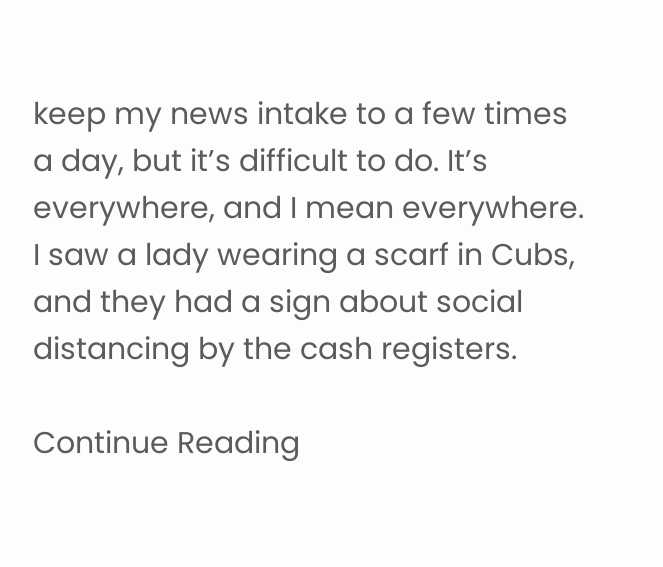keep my news intake to a few times a day, but it’s difficult to do. It’s everywhere, and I mean everywhere. I saw a lady wearing a scarf in Cubs, and they had a sign about social distancing by the cash registers.

Continue Reading